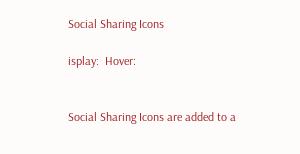Social Sharing Icons

isplay:  Hover:


Social Sharing Icons are added to a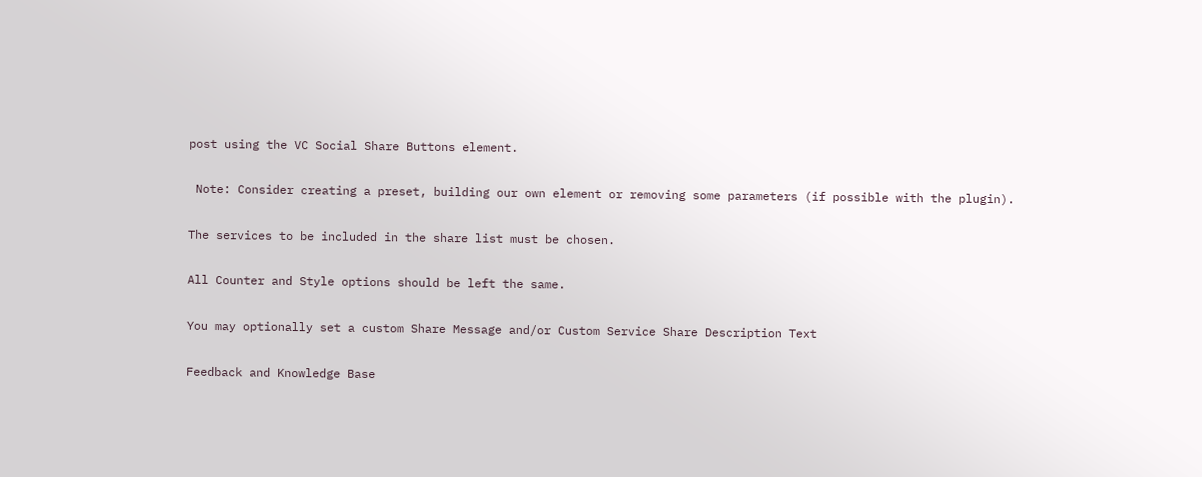post using the VC Social Share Buttons element.

 Note: Consider creating a preset, building our own element or removing some parameters (if possible with the plugin).

The services to be included in the share list must be chosen.

All Counter and Style options should be left the same.

You may optionally set a custom Share Message and/or Custom Service Share Description Text

Feedback and Knowledge Base